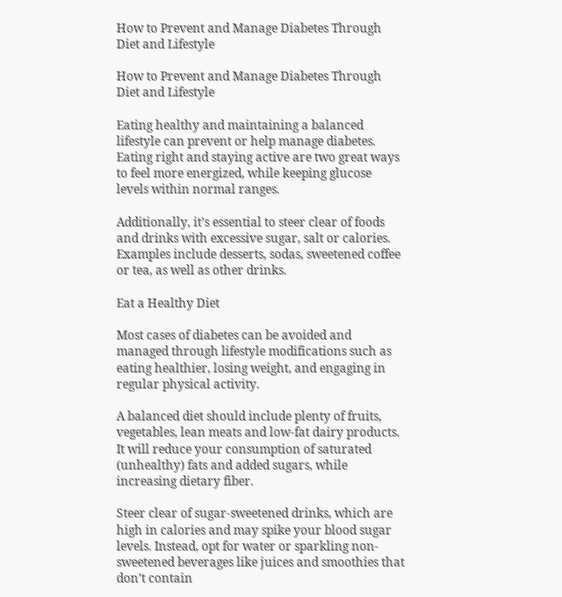How to Prevent and Manage Diabetes Through Diet and Lifestyle

How to Prevent and Manage Diabetes Through Diet and Lifestyle

Eating healthy and maintaining a balanced lifestyle can prevent or help manage diabetes. Eating right and staying active are two great ways to feel more energized, while keeping glucose levels within normal ranges.

Additionally, it’s essential to steer clear of foods and drinks with excessive sugar, salt or calories. Examples include desserts, sodas, sweetened coffee or tea, as well as other drinks.

Eat a Healthy Diet

Most cases of diabetes can be avoided and managed through lifestyle modifications such as eating healthier, losing weight, and engaging in regular physical activity.

A balanced diet should include plenty of fruits, vegetables, lean meats and low-fat dairy products. It will reduce your consumption of saturated (unhealthy) fats and added sugars, while increasing dietary fiber.

Steer clear of sugar-sweetened drinks, which are high in calories and may spike your blood sugar levels. Instead, opt for water or sparkling non-sweetened beverages like juices and smoothies that don’t contain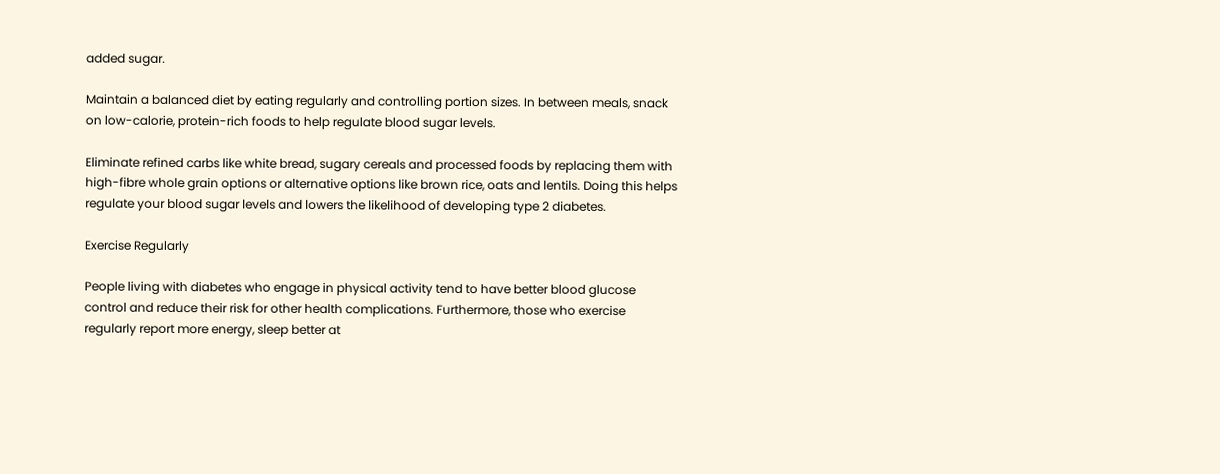added sugar.

Maintain a balanced diet by eating regularly and controlling portion sizes. In between meals, snack on low-calorie, protein-rich foods to help regulate blood sugar levels.

Eliminate refined carbs like white bread, sugary cereals and processed foods by replacing them with high-fibre whole grain options or alternative options like brown rice, oats and lentils. Doing this helps regulate your blood sugar levels and lowers the likelihood of developing type 2 diabetes.

Exercise Regularly

People living with diabetes who engage in physical activity tend to have better blood glucose control and reduce their risk for other health complications. Furthermore, those who exercise regularly report more energy, sleep better at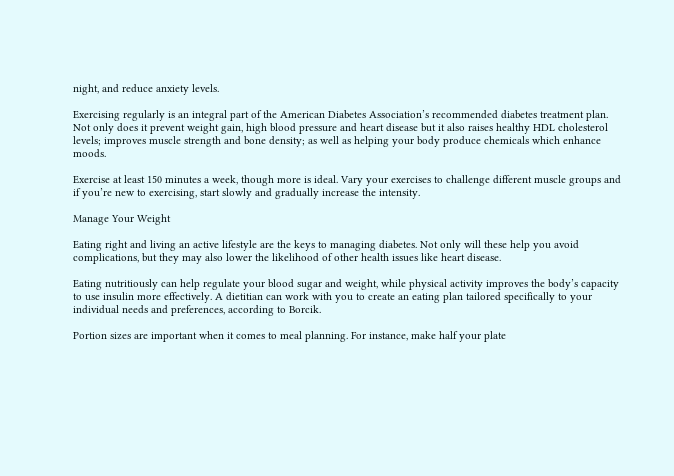night, and reduce anxiety levels.

Exercising regularly is an integral part of the American Diabetes Association’s recommended diabetes treatment plan. Not only does it prevent weight gain, high blood pressure and heart disease but it also raises healthy HDL cholesterol levels; improves muscle strength and bone density; as well as helping your body produce chemicals which enhance moods.

Exercise at least 150 minutes a week, though more is ideal. Vary your exercises to challenge different muscle groups and if you’re new to exercising, start slowly and gradually increase the intensity.

Manage Your Weight

Eating right and living an active lifestyle are the keys to managing diabetes. Not only will these help you avoid complications, but they may also lower the likelihood of other health issues like heart disease.

Eating nutritiously can help regulate your blood sugar and weight, while physical activity improves the body’s capacity to use insulin more effectively. A dietitian can work with you to create an eating plan tailored specifically to your individual needs and preferences, according to Borcik.

Portion sizes are important when it comes to meal planning. For instance, make half your plate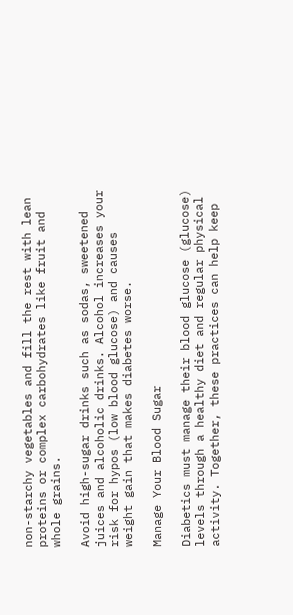non-starchy vegetables and fill the rest with lean proteins or complex carbohydrates like fruit and whole grains.

Avoid high-sugar drinks such as sodas, sweetened juices and alcoholic drinks. Alcohol increases your risk for hypos (low blood glucose) and causes weight gain that makes diabetes worse.

Manage Your Blood Sugar

Diabetics must manage their blood glucose (glucose) levels through a healthy diet and regular physical activity. Together, these practices can help keep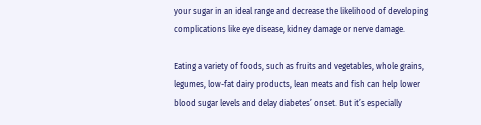your sugar in an ideal range and decrease the likelihood of developing complications like eye disease, kidney damage or nerve damage.

Eating a variety of foods, such as fruits and vegetables, whole grains, legumes, low-fat dairy products, lean meats and fish can help lower blood sugar levels and delay diabetes’ onset. But it’s especially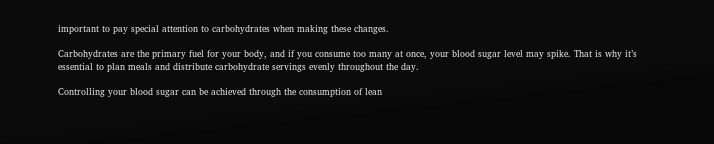important to pay special attention to carbohydrates when making these changes.

Carbohydrates are the primary fuel for your body, and if you consume too many at once, your blood sugar level may spike. That is why it’s essential to plan meals and distribute carbohydrate servings evenly throughout the day.

Controlling your blood sugar can be achieved through the consumption of lean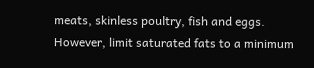meats, skinless poultry, fish and eggs. However, limit saturated fats to a minimum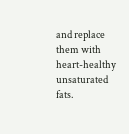and replace them with heart-healthy unsaturated fats.